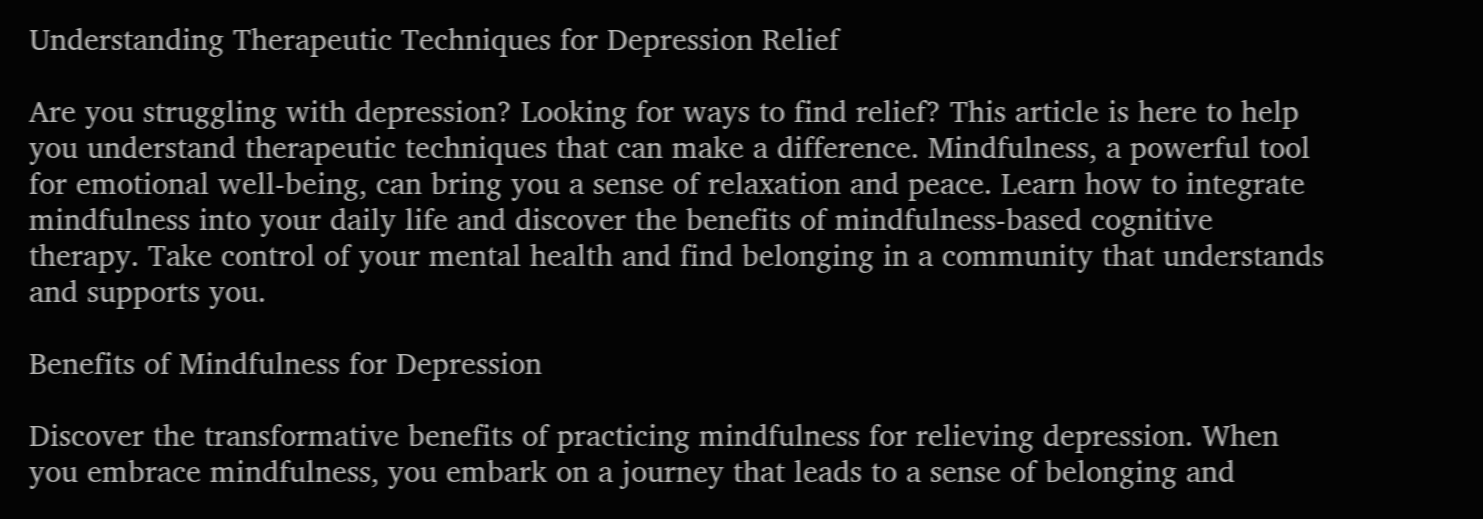Understanding Therapeutic Techniques for Depression Relief

Are you struggling with depression? Looking for ways to find relief? This article is here to help you understand therapeutic techniques that can make a difference. Mindfulness, a powerful tool for emotional well-being, can bring you a sense of relaxation and peace. Learn how to integrate mindfulness into your daily life and discover the benefits of mindfulness-based cognitive therapy. Take control of your mental health and find belonging in a community that understands and supports you.

Benefits of Mindfulness for Depression

Discover the transformative benefits of practicing mindfulness for relieving depression. When you embrace mindfulness, you embark on a journey that leads to a sense of belonging and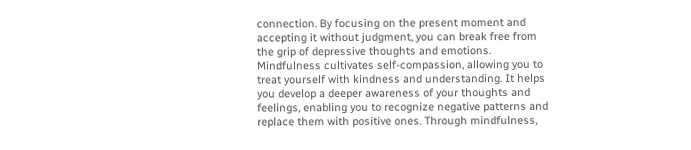connection. By focusing on the present moment and accepting it without judgment, you can break free from the grip of depressive thoughts and emotions. Mindfulness cultivates self-compassion, allowing you to treat yourself with kindness and understanding. It helps you develop a deeper awareness of your thoughts and feelings, enabling you to recognize negative patterns and replace them with positive ones. Through mindfulness,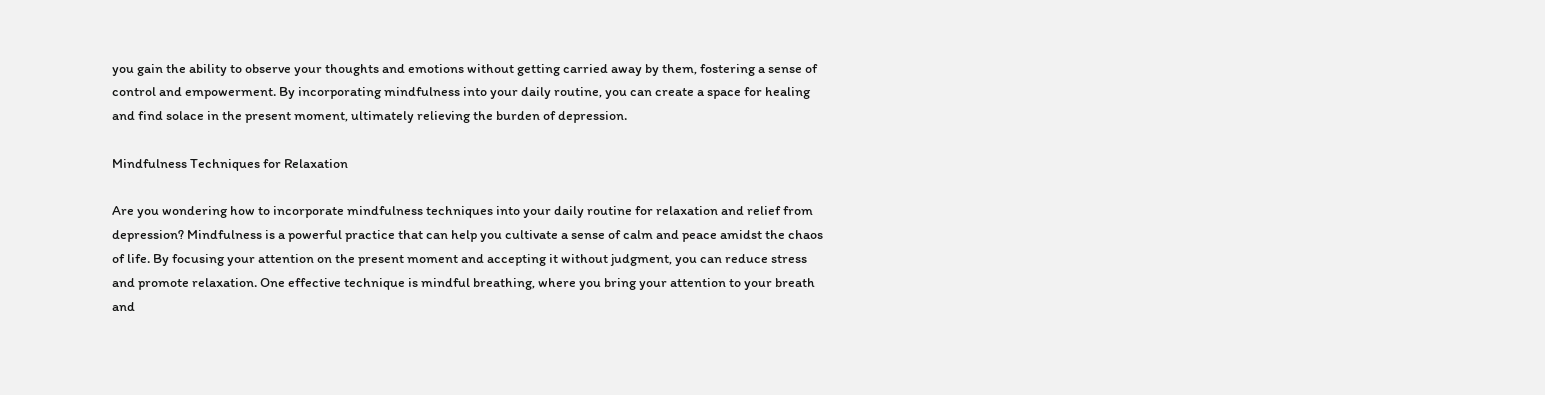you gain the ability to observe your thoughts and emotions without getting carried away by them, fostering a sense of control and empowerment. By incorporating mindfulness into your daily routine, you can create a space for healing and find solace in the present moment, ultimately relieving the burden of depression.

Mindfulness Techniques for Relaxation

Are you wondering how to incorporate mindfulness techniques into your daily routine for relaxation and relief from depression? Mindfulness is a powerful practice that can help you cultivate a sense of calm and peace amidst the chaos of life. By focusing your attention on the present moment and accepting it without judgment, you can reduce stress and promote relaxation. One effective technique is mindful breathing, where you bring your attention to your breath and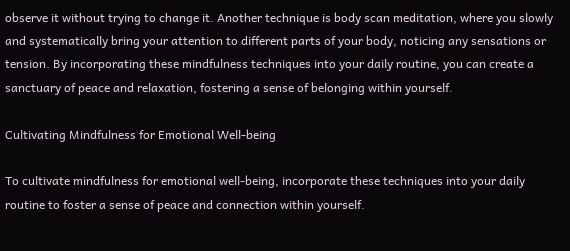observe it without trying to change it. Another technique is body scan meditation, where you slowly and systematically bring your attention to different parts of your body, noticing any sensations or tension. By incorporating these mindfulness techniques into your daily routine, you can create a sanctuary of peace and relaxation, fostering a sense of belonging within yourself.

Cultivating Mindfulness for Emotional Well-being

To cultivate mindfulness for emotional well-being, incorporate these techniques into your daily routine to foster a sense of peace and connection within yourself.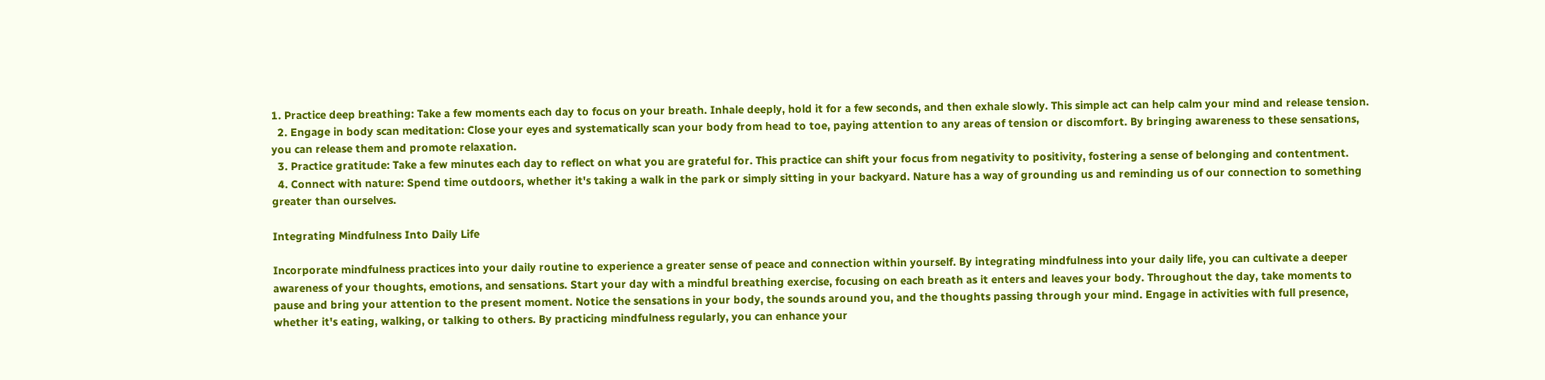1. Practice deep breathing: Take a few moments each day to focus on your breath. Inhale deeply, hold it for a few seconds, and then exhale slowly. This simple act can help calm your mind and release tension.
  2. Engage in body scan meditation: Close your eyes and systematically scan your body from head to toe, paying attention to any areas of tension or discomfort. By bringing awareness to these sensations, you can release them and promote relaxation.
  3. Practice gratitude: Take a few minutes each day to reflect on what you are grateful for. This practice can shift your focus from negativity to positivity, fostering a sense of belonging and contentment.
  4. Connect with nature: Spend time outdoors, whether it's taking a walk in the park or simply sitting in your backyard. Nature has a way of grounding us and reminding us of our connection to something greater than ourselves.

Integrating Mindfulness Into Daily Life

Incorporate mindfulness practices into your daily routine to experience a greater sense of peace and connection within yourself. By integrating mindfulness into your daily life, you can cultivate a deeper awareness of your thoughts, emotions, and sensations. Start your day with a mindful breathing exercise, focusing on each breath as it enters and leaves your body. Throughout the day, take moments to pause and bring your attention to the present moment. Notice the sensations in your body, the sounds around you, and the thoughts passing through your mind. Engage in activities with full presence, whether it's eating, walking, or talking to others. By practicing mindfulness regularly, you can enhance your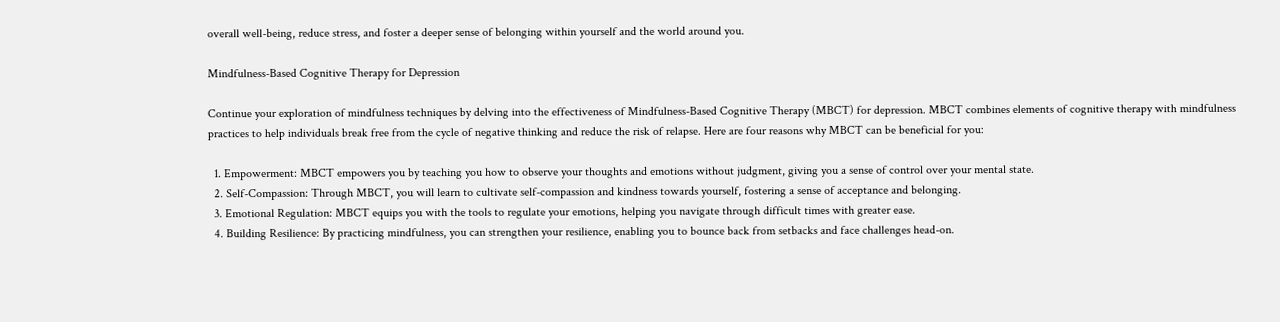overall well-being, reduce stress, and foster a deeper sense of belonging within yourself and the world around you.

Mindfulness-Based Cognitive Therapy for Depression

Continue your exploration of mindfulness techniques by delving into the effectiveness of Mindfulness-Based Cognitive Therapy (MBCT) for depression. MBCT combines elements of cognitive therapy with mindfulness practices to help individuals break free from the cycle of negative thinking and reduce the risk of relapse. Here are four reasons why MBCT can be beneficial for you:

  1. Empowerment: MBCT empowers you by teaching you how to observe your thoughts and emotions without judgment, giving you a sense of control over your mental state.
  2. Self-Compassion: Through MBCT, you will learn to cultivate self-compassion and kindness towards yourself, fostering a sense of acceptance and belonging.
  3. Emotional Regulation: MBCT equips you with the tools to regulate your emotions, helping you navigate through difficult times with greater ease.
  4. Building Resilience: By practicing mindfulness, you can strengthen your resilience, enabling you to bounce back from setbacks and face challenges head-on.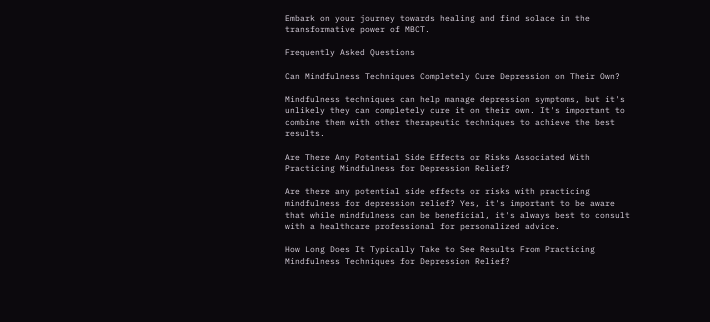Embark on your journey towards healing and find solace in the transformative power of MBCT.

Frequently Asked Questions

Can Mindfulness Techniques Completely Cure Depression on Their Own?

Mindfulness techniques can help manage depression symptoms, but it's unlikely they can completely cure it on their own. It's important to combine them with other therapeutic techniques to achieve the best results.

Are There Any Potential Side Effects or Risks Associated With Practicing Mindfulness for Depression Relief?

Are there any potential side effects or risks with practicing mindfulness for depression relief? Yes, it's important to be aware that while mindfulness can be beneficial, it's always best to consult with a healthcare professional for personalized advice.

How Long Does It Typically Take to See Results From Practicing Mindfulness Techniques for Depression Relief?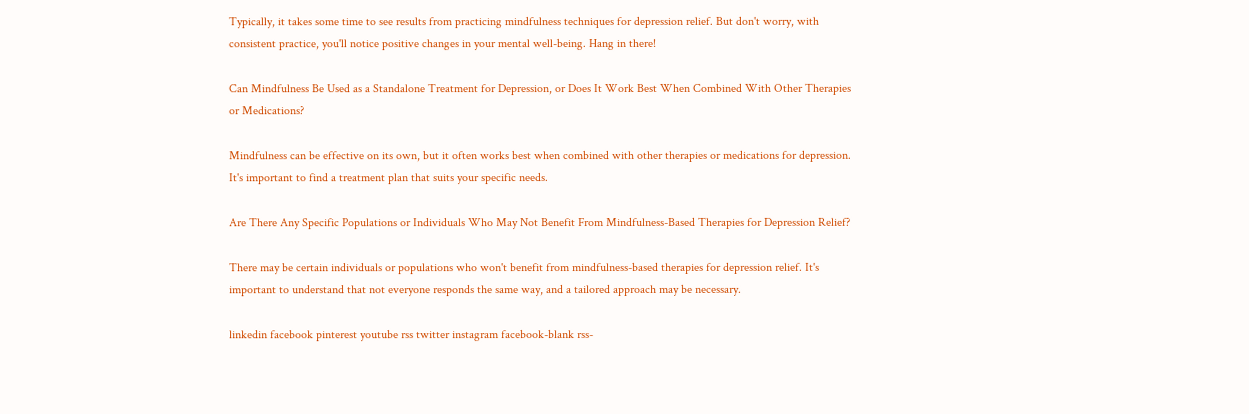Typically, it takes some time to see results from practicing mindfulness techniques for depression relief. But don't worry, with consistent practice, you'll notice positive changes in your mental well-being. Hang in there!

Can Mindfulness Be Used as a Standalone Treatment for Depression, or Does It Work Best When Combined With Other Therapies or Medications?

Mindfulness can be effective on its own, but it often works best when combined with other therapies or medications for depression. It's important to find a treatment plan that suits your specific needs.

Are There Any Specific Populations or Individuals Who May Not Benefit From Mindfulness-Based Therapies for Depression Relief?

There may be certain individuals or populations who won't benefit from mindfulness-based therapies for depression relief. It's important to understand that not everyone responds the same way, and a tailored approach may be necessary.

linkedin facebook pinterest youtube rss twitter instagram facebook-blank rss-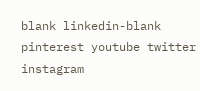blank linkedin-blank pinterest youtube twitter instagram